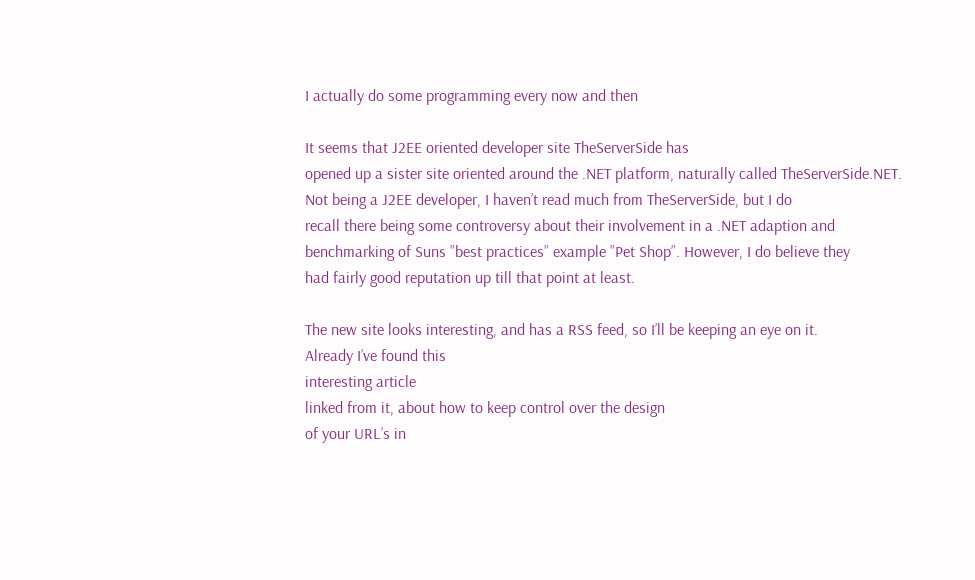I actually do some programming every now and then

It seems that J2EE oriented developer site TheServerSide has
opened up a sister site oriented around the .NET platform, naturally called TheServerSide.NET.
Not being a J2EE developer, I haven’t read much from TheServerSide, but I do
recall there being some controversy about their involvement in a .NET adaption and
benchmarking of Suns ”best practices” example ”Pet Shop”. However, I do believe they
had fairly good reputation up till that point at least.

The new site looks interesting, and has a RSS feed, so I’ll be keeping an eye on it.
Already I’ve found this
interesting article
linked from it, about how to keep control over the design
of your URL’s in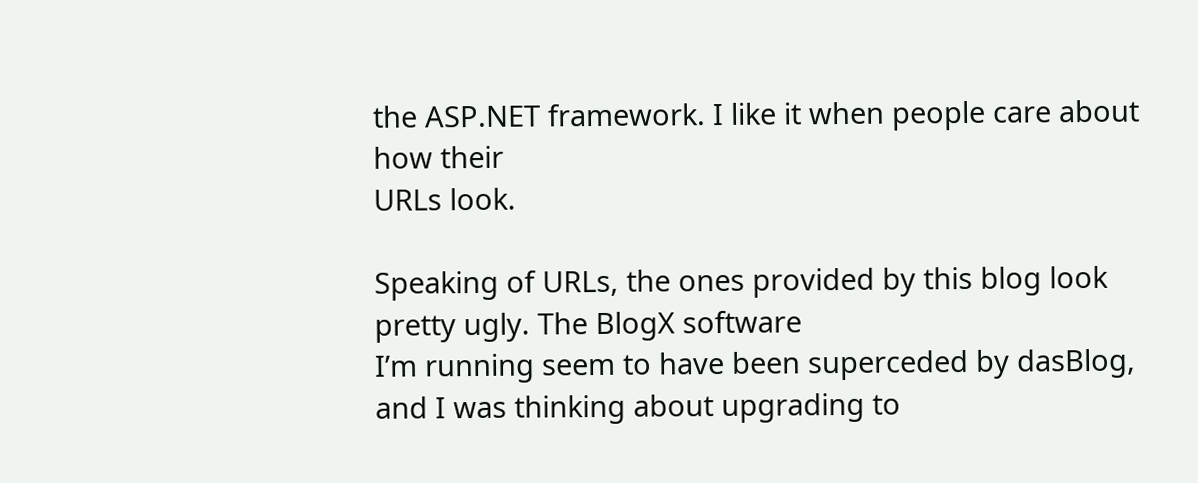the ASP.NET framework. I like it when people care about how their
URLs look.

Speaking of URLs, the ones provided by this blog look pretty ugly. The BlogX software
I’m running seem to have been superceded by dasBlog,
and I was thinking about upgrading to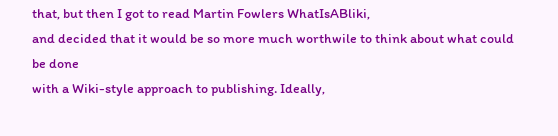that, but then I got to read Martin Fowlers WhatIsABliki,
and decided that it would be so more much worthwile to think about what could be done
with a Wiki-style approach to publishing. Ideally,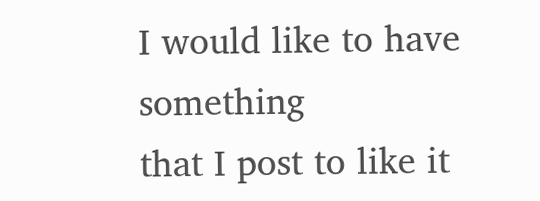I would like to have something
that I post to like it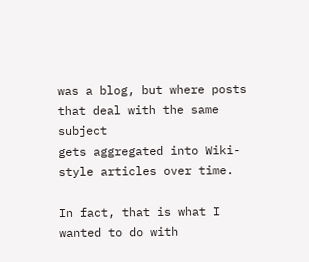was a blog, but where posts that deal with the same subject
gets aggregated into Wiki-style articles over time.

In fact, that is what I wanted to do with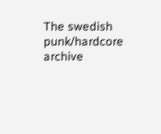The swedish punk/hardcore archive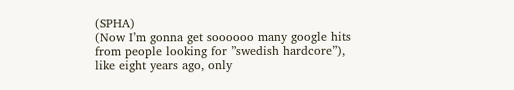(SPHA)
(Now I’m gonna get soooooo many google hits from people looking for ”swedish hardcore”),
like eight years ago, only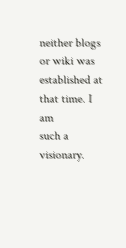neither blogs or wiki was established at that time. I am
such a visionary.